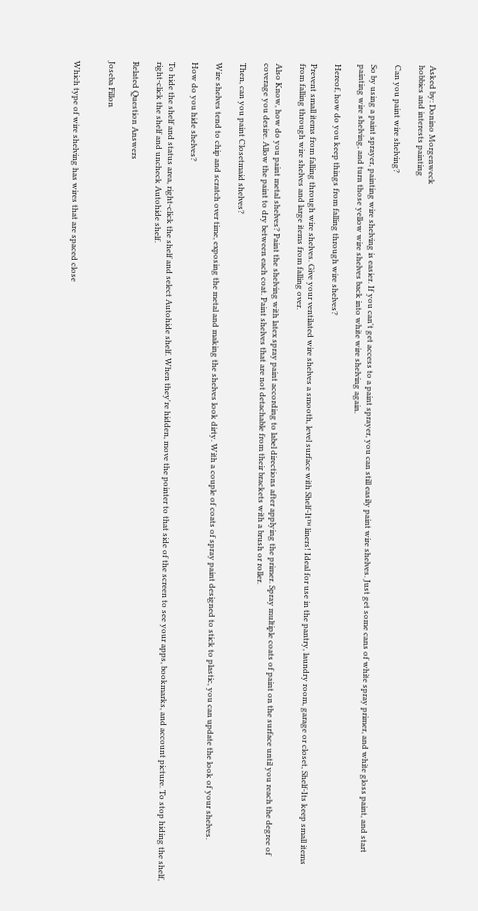Asked by: Donino Morgenweck
hobbies and interests painting

Can you paint wire shelving?

So by using a paint sprayer, painting wire shelving is easier. If you can't get access to a paint sprayer, you can still easily paint wire shelves. Just get some cans of white spray primer, and white gloss paint, and start painting wire shelving, and turn those yellow wire shelves back into white wire shelving again.

Hereof, how do you keep things from falling through wire shelves?

Prevent small items from falling through wire shelves. Give your ventilated wire shelves a smooth, level surface with Shelf-It™ liners! Ideal for use in the pantry, laundry room, garage or closet, Shelf-Its keep small items from falling through wire shelves and large items from falling over.

Also Know, how do you paint metal shelves? Paint the shelving with latex spray paint according to label directions after applying the primer. Spray multiple coats of paint on the surface until you reach the degree of coverage you desire. Allow the paint to dry between each coat. Paint shelves that are not detachable from their brackets with a brush or roller.

Then, can you paint Closetmaid shelves?

Wire shelves tend to chip and scratch over time, exposing the metal and making the shelves look dirty. With a couple of coats of spray paint designed to stick to plastic, you can update the look of your shelves.

How do you hide shelves?

To hide the shelf and status area, right-click the shelf and select Autohide shelf. When they're hidden, move the pointer to that side of the screen to see your apps, bookmarks, and account picture. To stop hiding the shelf, right-click the shelf and uncheck Autohide shelf.

Related Question Answers

Joseba Fillon


Which type of wire shelving has wires that are spaced close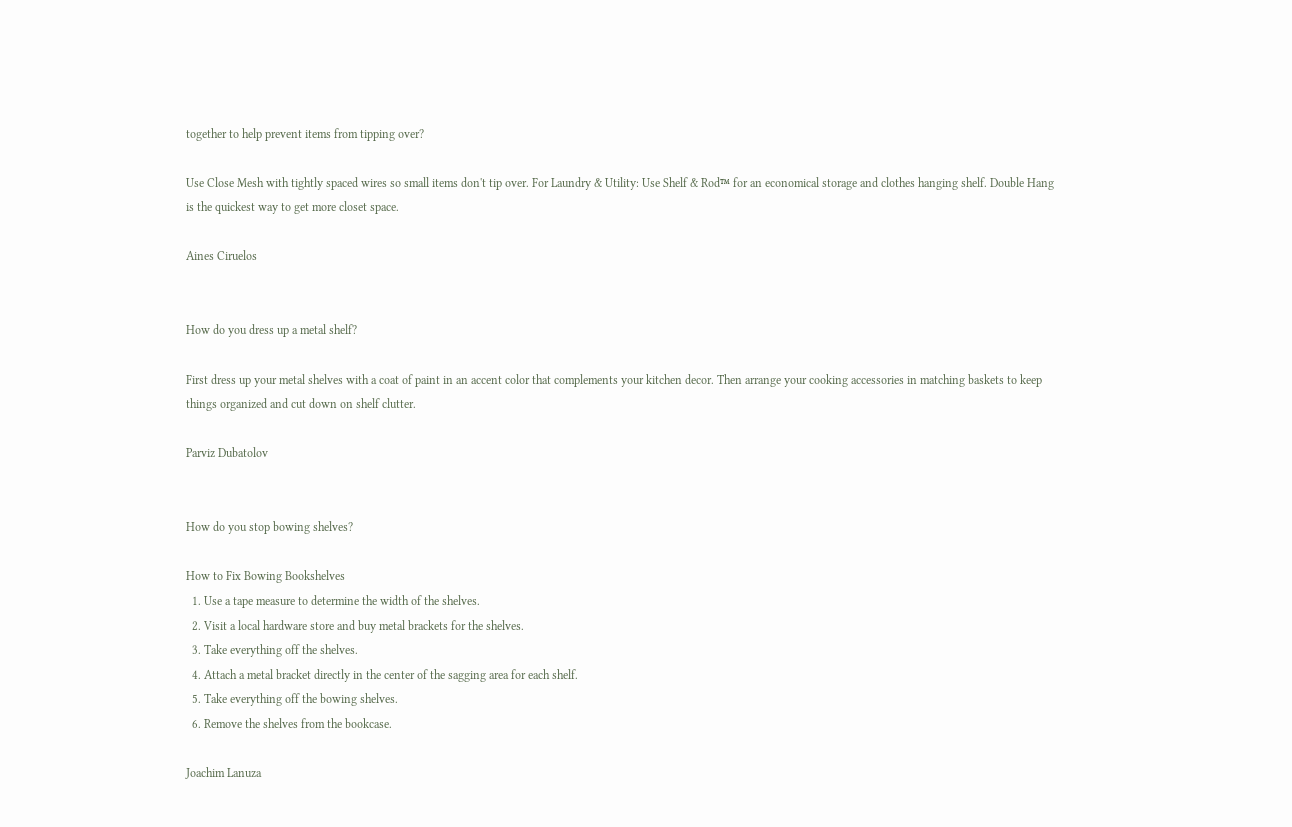together to help prevent items from tipping over?

Use Close Mesh with tightly spaced wires so small items don't tip over. For Laundry & Utility: Use Shelf & Rod™ for an economical storage and clothes hanging shelf. Double Hang is the quickest way to get more closet space.

Aines Ciruelos


How do you dress up a metal shelf?

First dress up your metal shelves with a coat of paint in an accent color that complements your kitchen decor. Then arrange your cooking accessories in matching baskets to keep things organized and cut down on shelf clutter.

Parviz Dubatolov


How do you stop bowing shelves?

How to Fix Bowing Bookshelves
  1. Use a tape measure to determine the width of the shelves.
  2. Visit a local hardware store and buy metal brackets for the shelves.
  3. Take everything off the shelves.
  4. Attach a metal bracket directly in the center of the sagging area for each shelf.
  5. Take everything off the bowing shelves.
  6. Remove the shelves from the bookcase.

Joachim Lanuza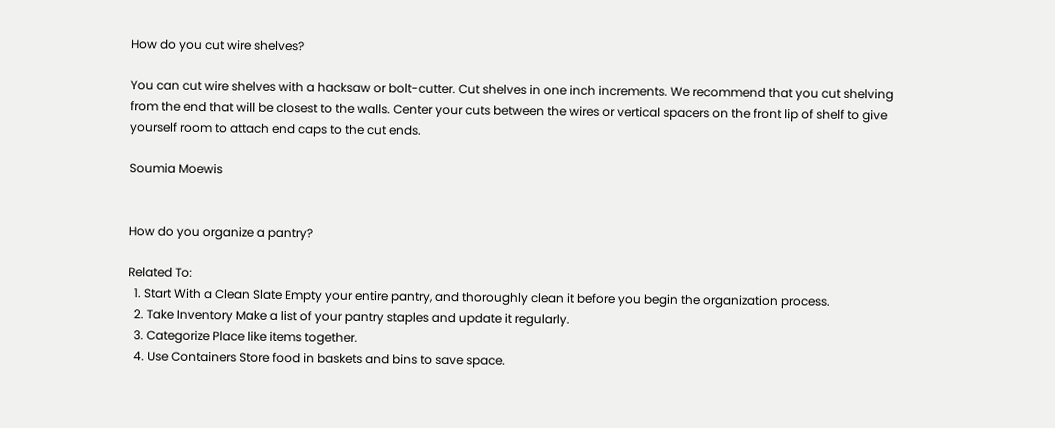How do you cut wire shelves?

You can cut wire shelves with a hacksaw or bolt-cutter. Cut shelves in one inch increments. We recommend that you cut shelving from the end that will be closest to the walls. Center your cuts between the wires or vertical spacers on the front lip of shelf to give yourself room to attach end caps to the cut ends.

Soumia Moewis


How do you organize a pantry?

Related To:
  1. Start With a Clean Slate Empty your entire pantry, and thoroughly clean it before you begin the organization process.
  2. Take Inventory Make a list of your pantry staples and update it regularly.
  3. Categorize Place like items together.
  4. Use Containers Store food in baskets and bins to save space.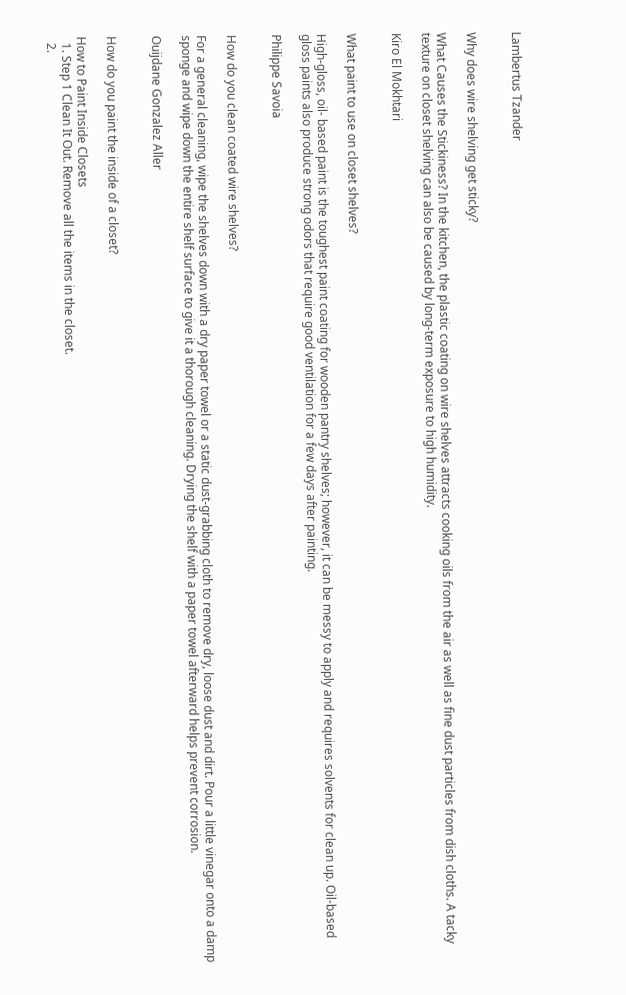Lambertus Tzander


Why does wire shelving get sticky?

What Causes the Stickiness? In the kitchen, the plastic coating on wire shelves attracts cooking oils from the air as well as fine dust particles from dish cloths. A tacky texture on closet shelving can also be caused by long-term exposure to high humidity.

Kiro El Mokhtari


What paint to use on closet shelves?

High-gloss, oil- based paint is the toughest paint coating for wooden pantry shelves; however, it can be messy to apply and requires solvents for clean up. Oil-based gloss paints also produce strong odors that require good ventilation for a few days after painting.

Philippe Savoia


How do you clean coated wire shelves?

For a general cleaning, wipe the shelves down with a dry paper towel or a static dust-grabbing cloth to remove dry, loose dust and dirt. Pour a little vinegar onto a damp sponge and wipe down the entire shelf surface to give it a thorough cleaning. Drying the shelf with a paper towel afterward helps prevent corrosion.

Ouijdane Gonzalez Aller


How do you paint the inside of a closet?

How to Paint Inside Closets
  1. Step 1 Clean It Out. Remove all the items in the closet.
  2.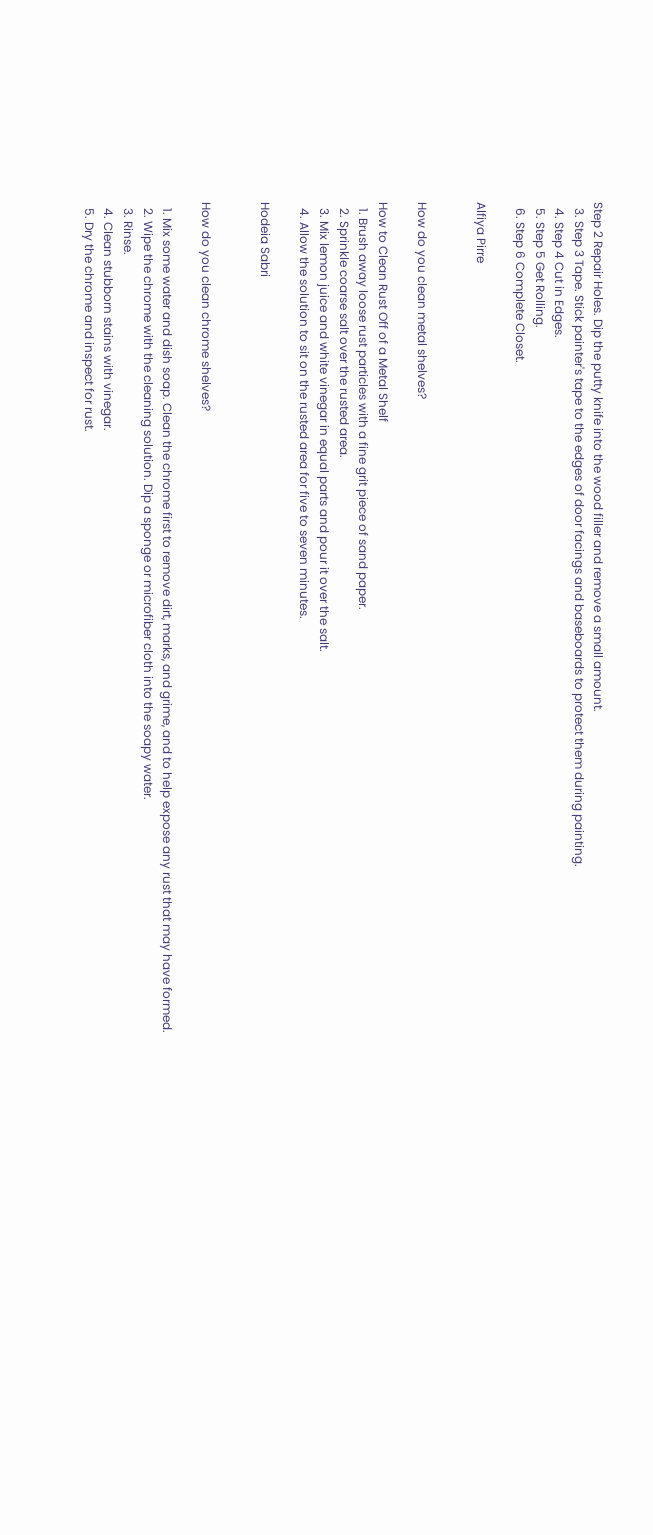Step 2 Repair Holes. Dip the putty knife into the wood filler and remove a small amount.
  3. Step 3 Tape. Stick painter's tape to the edges of door facings and baseboards to protect them during painting.
  4. Step 4 Cut in Edges.
  5. Step 5 Get Rolling.
  6. Step 6 Complete Closet.

Alfiya Pirre


How do you clean metal shelves?

How to Clean Rust Off of a Metal Shelf
  1. Brush away loose rust particles with a fine grit piece of sand paper.
  2. Sprinkle coarse salt over the rusted area.
  3. Mix lemon juice and white vinegar in equal parts and pour it over the salt.
  4. Allow the solution to sit on the rusted area for five to seven minutes.

Hodeia Sabri


How do you clean chrome shelves?

  1. Mix some water and dish soap. Clean the chrome first to remove dirt, marks, and grime, and to help expose any rust that may have formed.
  2. Wipe the chrome with the cleaning solution. Dip a sponge or microfiber cloth into the soapy water.
  3. Rinse.
  4. Clean stubborn stains with vinegar.
  5. Dry the chrome and inspect for rust.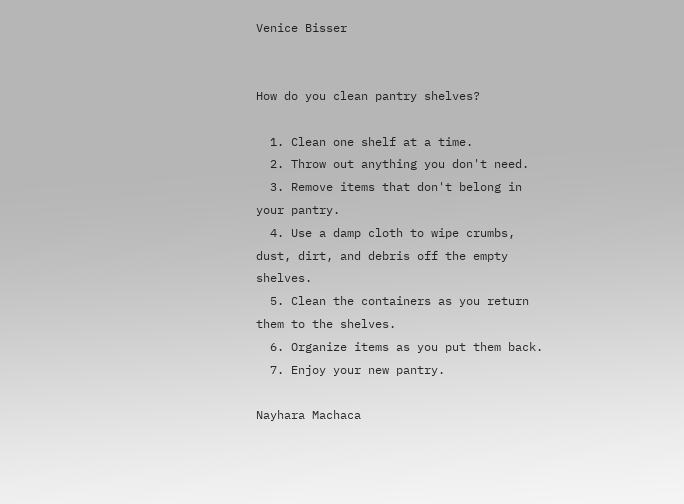Venice Bisser


How do you clean pantry shelves?

  1. Clean one shelf at a time.
  2. Throw out anything you don't need.
  3. Remove items that don't belong in your pantry.
  4. Use a damp cloth to wipe crumbs, dust, dirt, and debris off the empty shelves.
  5. Clean the containers as you return them to the shelves.
  6. Organize items as you put them back.
  7. Enjoy your new pantry.

Nayhara Machaca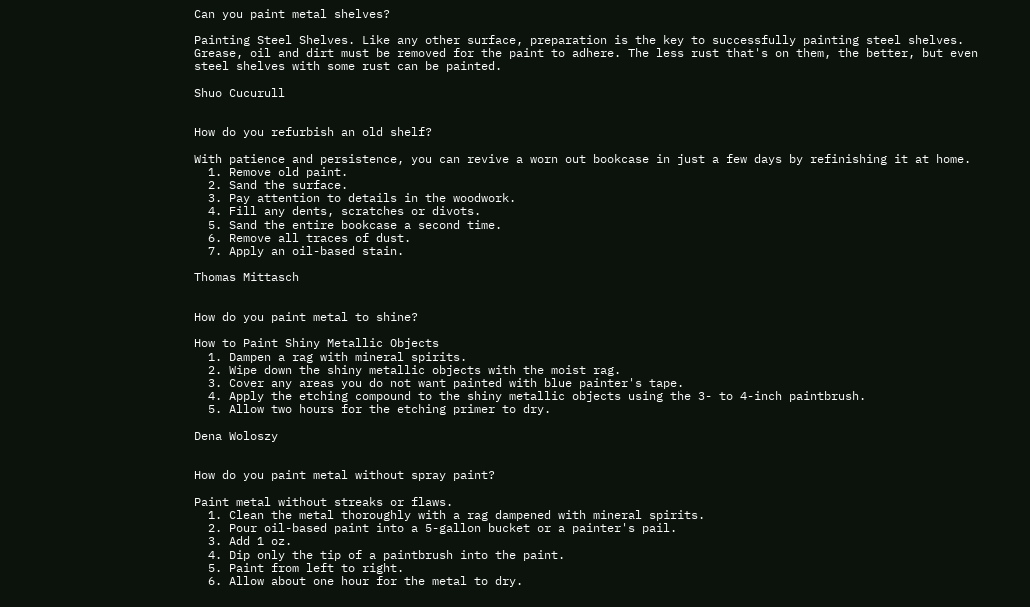Can you paint metal shelves?

Painting Steel Shelves. Like any other surface, preparation is the key to successfully painting steel shelves. Grease, oil and dirt must be removed for the paint to adhere. The less rust that's on them, the better, but even steel shelves with some rust can be painted.

Shuo Cucurull


How do you refurbish an old shelf?

With patience and persistence, you can revive a worn out bookcase in just a few days by refinishing it at home.
  1. Remove old paint.
  2. Sand the surface.
  3. Pay attention to details in the woodwork.
  4. Fill any dents, scratches or divots.
  5. Sand the entire bookcase a second time.
  6. Remove all traces of dust.
  7. Apply an oil-based stain.

Thomas Mittasch


How do you paint metal to shine?

How to Paint Shiny Metallic Objects
  1. Dampen a rag with mineral spirits.
  2. Wipe down the shiny metallic objects with the moist rag.
  3. Cover any areas you do not want painted with blue painter's tape.
  4. Apply the etching compound to the shiny metallic objects using the 3- to 4-inch paintbrush.
  5. Allow two hours for the etching primer to dry.

Dena Woloszy


How do you paint metal without spray paint?

Paint metal without streaks or flaws.
  1. Clean the metal thoroughly with a rag dampened with mineral spirits.
  2. Pour oil-based paint into a 5-gallon bucket or a painter's pail.
  3. Add 1 oz.
  4. Dip only the tip of a paintbrush into the paint.
  5. Paint from left to right.
  6. Allow about one hour for the metal to dry.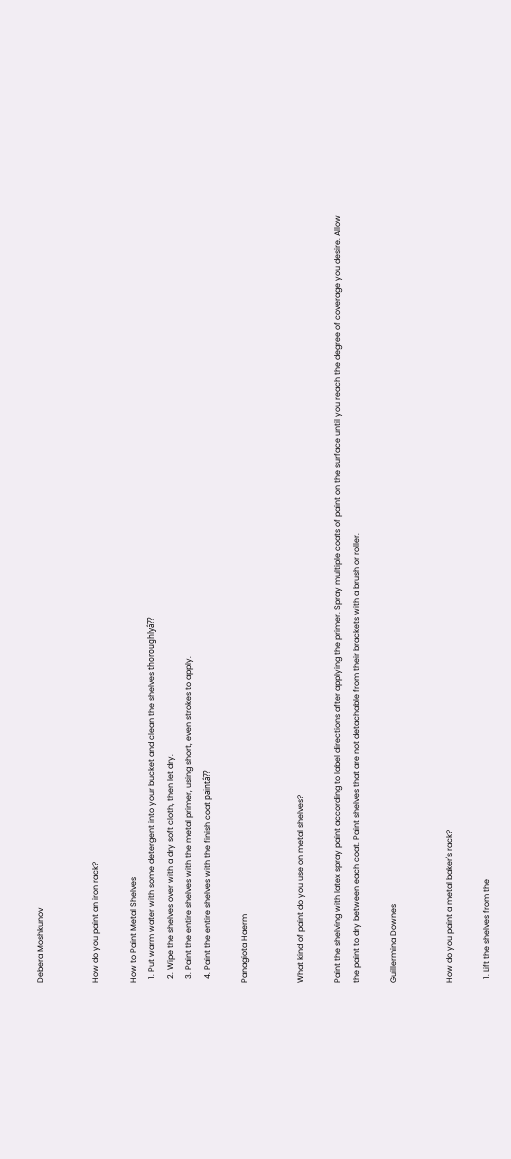Debera Moshkunov


How do you paint an iron rack?

How to Paint Metal Shelves
  1. Put warm water with some detergent into your bucket and clean the shelves thoroughlyâ??
  2. Wipe the shelves over with a dry soft cloth, then let dry.
  3. Paint the entire shelves with the metal primer, using short, even strokes to apply.
  4. Paint the entire shelves with the finish coat paintâ??

Panagiota Haerm


What kind of paint do you use on metal shelves?

Paint the shelving with latex spray paint according to label directions after applying the primer. Spray multiple coats of paint on the surface until you reach the degree of coverage you desire. Allow the paint to dry between each coat. Paint shelves that are not detachable from their brackets with a brush or roller.

Guillermina Downes


How do you paint a metal baker's rack?

  1. Lift the shelves from the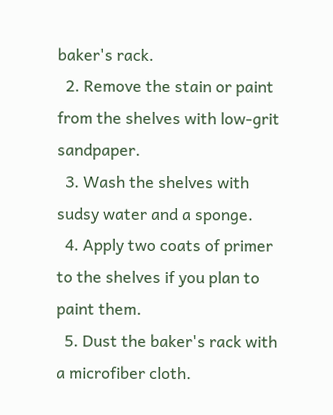baker's rack.
  2. Remove the stain or paint from the shelves with low-grit sandpaper.
  3. Wash the shelves with sudsy water and a sponge.
  4. Apply two coats of primer to the shelves if you plan to paint them.
  5. Dust the baker's rack with a microfiber cloth.